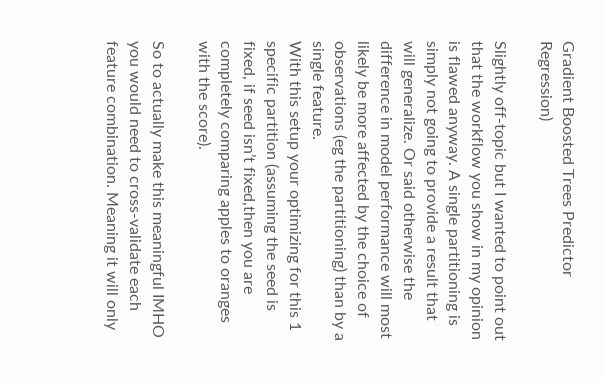Gradient Boosted Trees Predictor Regression)

Slightly off-topic but I wanted to point out that the workflow you show in my opinion is flawed anyway. A single partitioning is simply not going to provide a result that will generalize. Or said otherwise the difference in model performance will most likely be more affected by the choice of observations (eg the partitioning) than by a single feature.
With this setup your optimizing for this 1 specific partition (assuming the seed is fixed, if seed isn’t fixed,then you are completely comparing apples to oranges with the score).

So to actually make this meaningful IMHO you would need to cross-validate each feature combination. Meaning it will only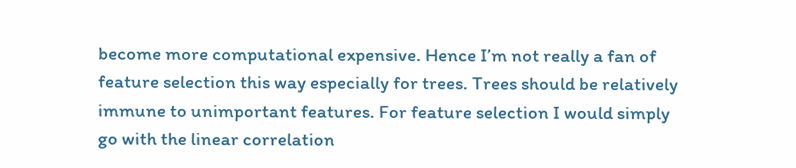become more computational expensive. Hence I’m not really a fan of feature selection this way especially for trees. Trees should be relatively immune to unimportant features. For feature selection I would simply go with the linear correlation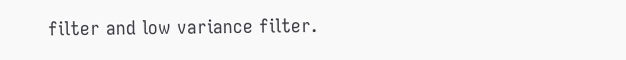filter and low variance filter.